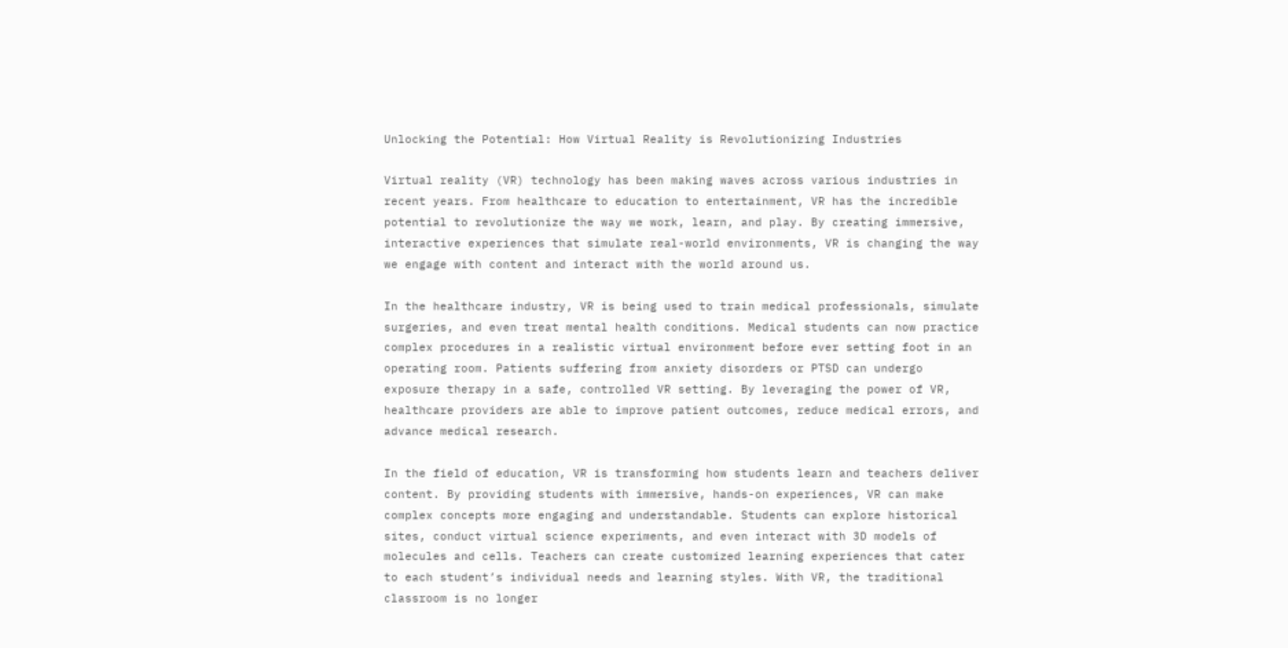Unlocking the Potential: How Virtual Reality is Revolutionizing Industries

Virtual reality (VR) technology has been making waves across various industries in recent years. From healthcare to education to entertainment, VR has the incredible potential to revolutionize the way we work, learn, and play. By creating immersive, interactive experiences that simulate real-world environments, VR is changing the way we engage with content and interact with the world around us.

In the healthcare industry, VR is being used to train medical professionals, simulate surgeries, and even treat mental health conditions. Medical students can now practice complex procedures in a realistic virtual environment before ever setting foot in an operating room. Patients suffering from anxiety disorders or PTSD can undergo exposure therapy in a safe, controlled VR setting. By leveraging the power of VR, healthcare providers are able to improve patient outcomes, reduce medical errors, and advance medical research.

In the field of education, VR is transforming how students learn and teachers deliver content. By providing students with immersive, hands-on experiences, VR can make complex concepts more engaging and understandable. Students can explore historical sites, conduct virtual science experiments, and even interact with 3D models of molecules and cells. Teachers can create customized learning experiences that cater to each student’s individual needs and learning styles. With VR, the traditional classroom is no longer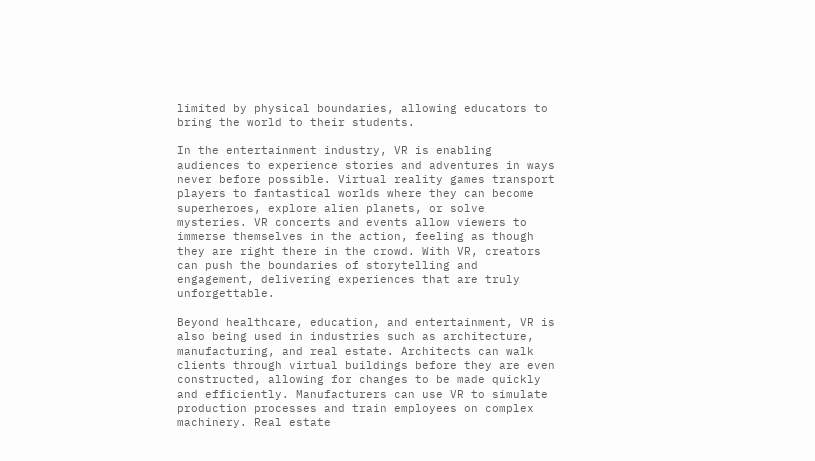limited by physical boundaries, allowing educators to bring the world to their students.

In the entertainment industry, VR is enabling audiences to experience stories and adventures in ways never before possible. Virtual reality games transport players to fantastical worlds where they can become superheroes, explore alien planets, or solve mysteries. VR concerts and events allow viewers to immerse themselves in the action, feeling as though they are right there in the crowd. With VR, creators can push the boundaries of storytelling and engagement, delivering experiences that are truly unforgettable.

Beyond healthcare, education, and entertainment, VR is also being used in industries such as architecture, manufacturing, and real estate. Architects can walk clients through virtual buildings before they are even constructed, allowing for changes to be made quickly and efficiently. Manufacturers can use VR to simulate production processes and train employees on complex machinery. Real estate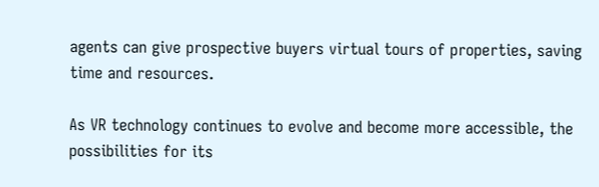agents can give prospective buyers virtual tours of properties, saving time and resources.

As VR technology continues to evolve and become more accessible, the possibilities for its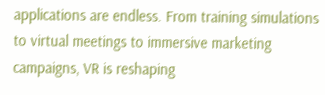applications are endless. From training simulations to virtual meetings to immersive marketing campaigns, VR is reshaping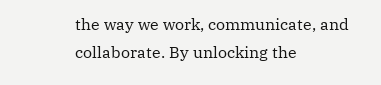the way we work, communicate, and collaborate. By unlocking the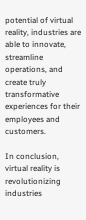potential of virtual reality, industries are able to innovate, streamline operations, and create truly transformative experiences for their employees and customers.

In conclusion, virtual reality is revolutionizing industries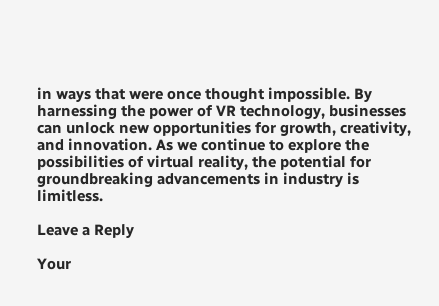in ways that were once thought impossible. By harnessing the power of VR technology, businesses can unlock new opportunities for growth, creativity, and innovation. As we continue to explore the possibilities of virtual reality, the potential for groundbreaking advancements in industry is limitless.

Leave a Reply

Your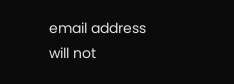email address will not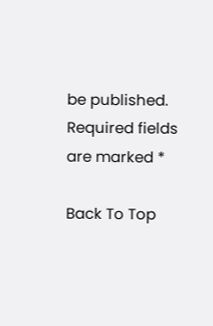be published. Required fields are marked *

Back To Top